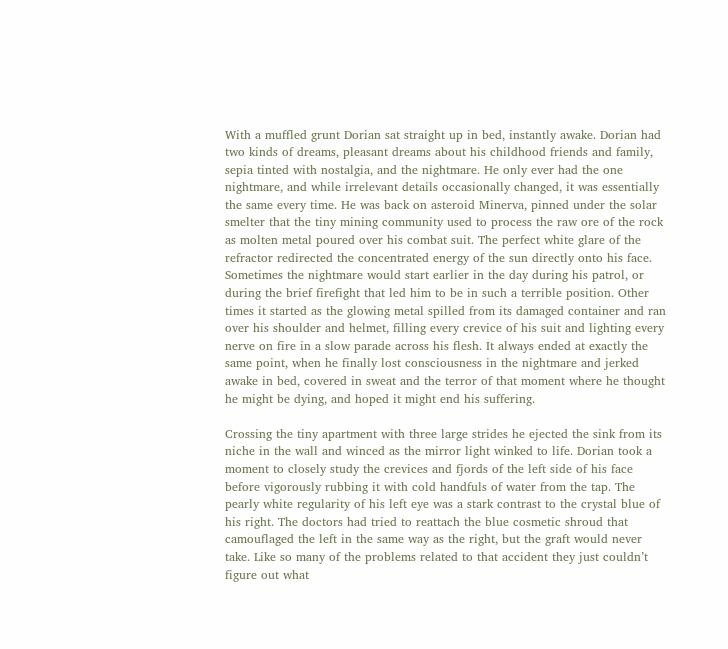With a muffled grunt Dorian sat straight up in bed, instantly awake. Dorian had two kinds of dreams, pleasant dreams about his childhood friends and family, sepia tinted with nostalgia, and the nightmare. He only ever had the one nightmare, and while irrelevant details occasionally changed, it was essentially the same every time. He was back on asteroid Minerva, pinned under the solar smelter that the tiny mining community used to process the raw ore of the rock as molten metal poured over his combat suit. The perfect white glare of the refractor redirected the concentrated energy of the sun directly onto his face. Sometimes the nightmare would start earlier in the day during his patrol, or during the brief firefight that led him to be in such a terrible position. Other times it started as the glowing metal spilled from its damaged container and ran over his shoulder and helmet, filling every crevice of his suit and lighting every nerve on fire in a slow parade across his flesh. It always ended at exactly the same point, when he finally lost consciousness in the nightmare and jerked awake in bed, covered in sweat and the terror of that moment where he thought he might be dying, and hoped it might end his suffering.

Crossing the tiny apartment with three large strides he ejected the sink from its niche in the wall and winced as the mirror light winked to life. Dorian took a moment to closely study the crevices and fjords of the left side of his face before vigorously rubbing it with cold handfuls of water from the tap. The pearly white regularity of his left eye was a stark contrast to the crystal blue of his right. The doctors had tried to reattach the blue cosmetic shroud that camouflaged the left in the same way as the right, but the graft would never take. Like so many of the problems related to that accident they just couldn’t figure out what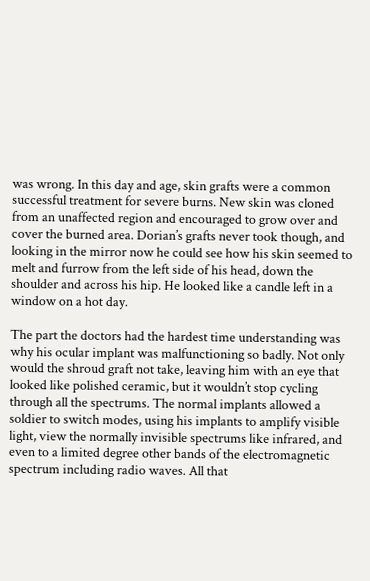was wrong. In this day and age, skin grafts were a common successful treatment for severe burns. New skin was cloned from an unaffected region and encouraged to grow over and cover the burned area. Dorian’s grafts never took though, and looking in the mirror now he could see how his skin seemed to melt and furrow from the left side of his head, down the shoulder and across his hip. He looked like a candle left in a window on a hot day.

The part the doctors had the hardest time understanding was why his ocular implant was malfunctioning so badly. Not only would the shroud graft not take, leaving him with an eye that looked like polished ceramic, but it wouldn’t stop cycling through all the spectrums. The normal implants allowed a soldier to switch modes, using his implants to amplify visible light, view the normally invisible spectrums like infrared, and even to a limited degree other bands of the electromagnetic spectrum including radio waves. All that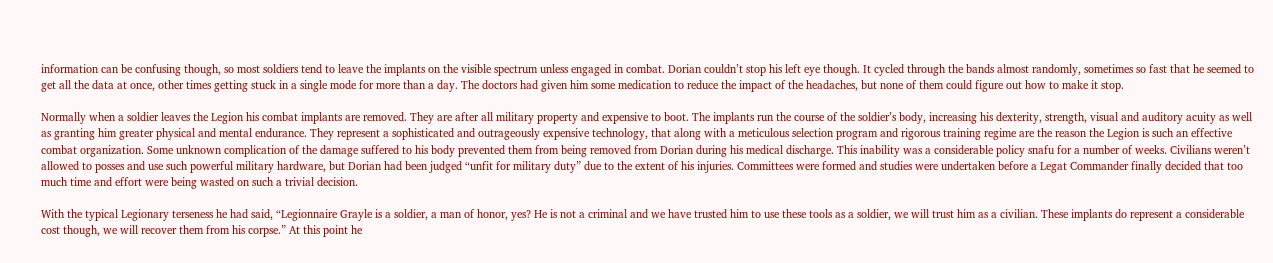information can be confusing though, so most soldiers tend to leave the implants on the visible spectrum unless engaged in combat. Dorian couldn’t stop his left eye though. It cycled through the bands almost randomly, sometimes so fast that he seemed to get all the data at once, other times getting stuck in a single mode for more than a day. The doctors had given him some medication to reduce the impact of the headaches, but none of them could figure out how to make it stop.

Normally when a soldier leaves the Legion his combat implants are removed. They are after all military property and expensive to boot. The implants run the course of the soldier’s body, increasing his dexterity, strength, visual and auditory acuity as well as granting him greater physical and mental endurance. They represent a sophisticated and outrageously expensive technology, that along with a meticulous selection program and rigorous training regime are the reason the Legion is such an effective combat organization. Some unknown complication of the damage suffered to his body prevented them from being removed from Dorian during his medical discharge. This inability was a considerable policy snafu for a number of weeks. Civilians weren’t allowed to posses and use such powerful military hardware, but Dorian had been judged “unfit for military duty” due to the extent of his injuries. Committees were formed and studies were undertaken before a Legat Commander finally decided that too much time and effort were being wasted on such a trivial decision.

With the typical Legionary terseness he had said, “Legionnaire Grayle is a soldier, a man of honor, yes? He is not a criminal and we have trusted him to use these tools as a soldier, we will trust him as a civilian. These implants do represent a considerable cost though, we will recover them from his corpse.” At this point he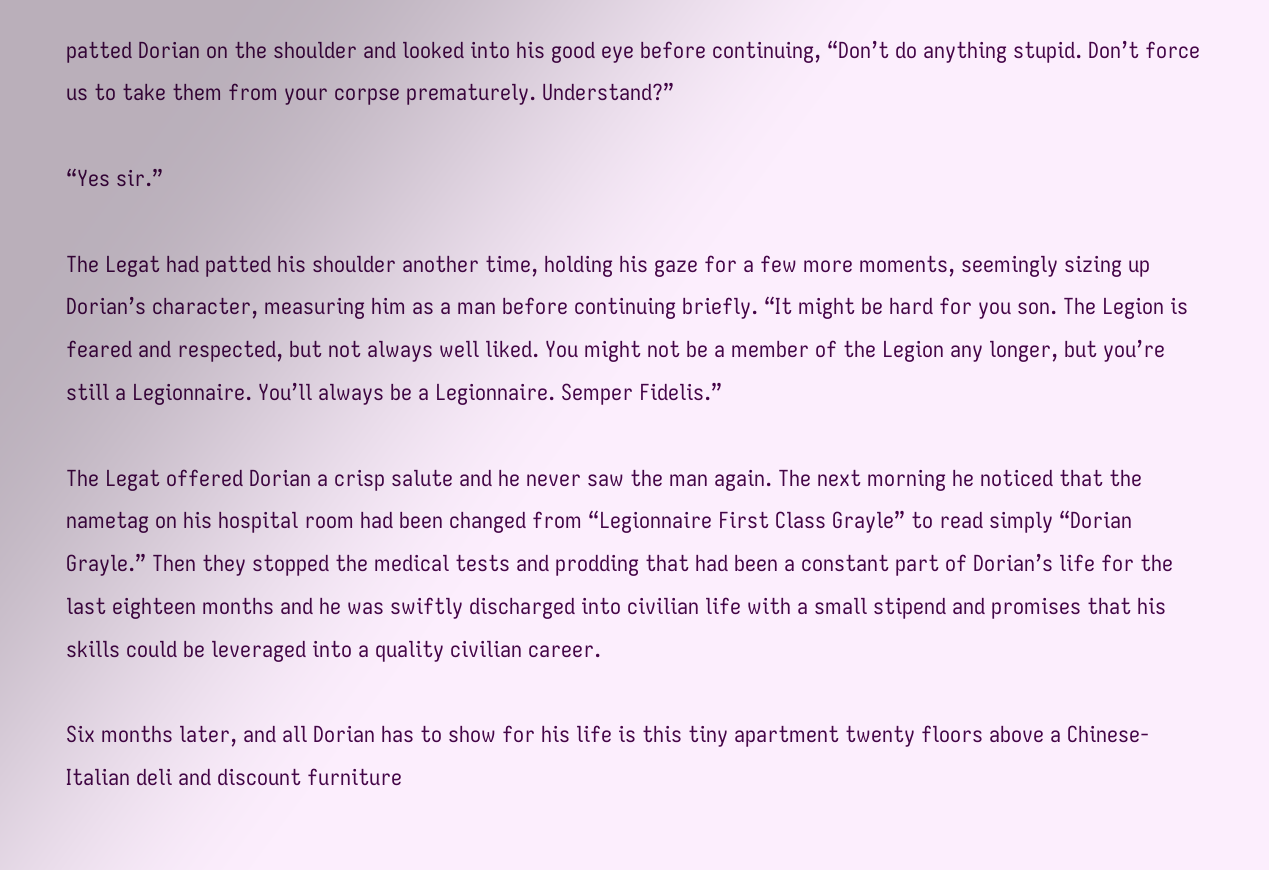patted Dorian on the shoulder and looked into his good eye before continuing, “Don’t do anything stupid. Don’t force us to take them from your corpse prematurely. Understand?”

“Yes sir.”

The Legat had patted his shoulder another time, holding his gaze for a few more moments, seemingly sizing up Dorian’s character, measuring him as a man before continuing briefly. “It might be hard for you son. The Legion is feared and respected, but not always well liked. You might not be a member of the Legion any longer, but you’re still a Legionnaire. You’ll always be a Legionnaire. Semper Fidelis.”

The Legat offered Dorian a crisp salute and he never saw the man again. The next morning he noticed that the nametag on his hospital room had been changed from “Legionnaire First Class Grayle” to read simply “Dorian Grayle.” Then they stopped the medical tests and prodding that had been a constant part of Dorian’s life for the last eighteen months and he was swiftly discharged into civilian life with a small stipend and promises that his skills could be leveraged into a quality civilian career.

Six months later, and all Dorian has to show for his life is this tiny apartment twenty floors above a Chinese-Italian deli and discount furniture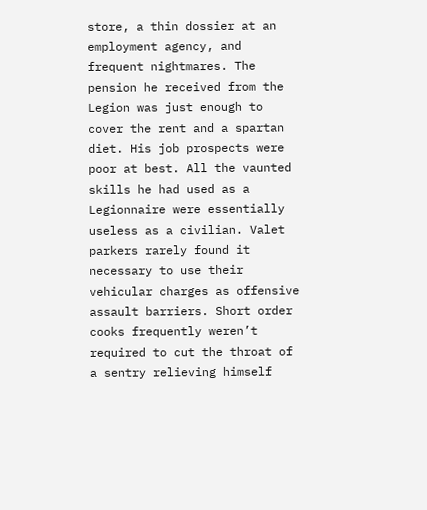store, a thin dossier at an employment agency, and frequent nightmares. The pension he received from the Legion was just enough to cover the rent and a spartan diet. His job prospects were poor at best. All the vaunted skills he had used as a Legionnaire were essentially useless as a civilian. Valet parkers rarely found it necessary to use their vehicular charges as offensive assault barriers. Short order cooks frequently weren’t required to cut the throat of a sentry relieving himself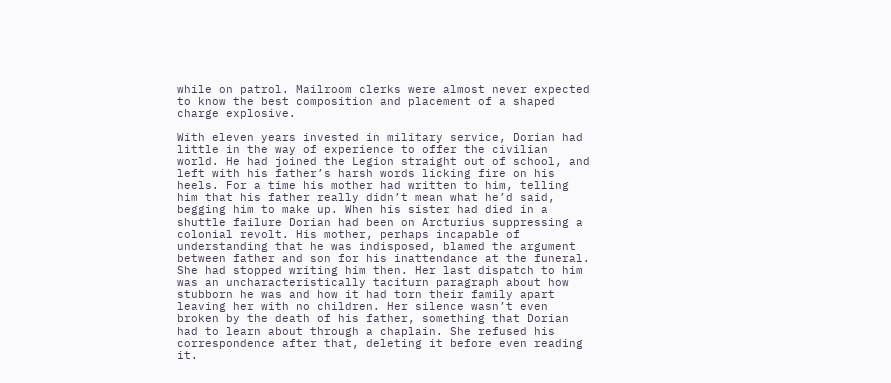while on patrol. Mailroom clerks were almost never expected to know the best composition and placement of a shaped charge explosive.

With eleven years invested in military service, Dorian had little in the way of experience to offer the civilian world. He had joined the Legion straight out of school, and left with his father’s harsh words licking fire on his heels. For a time his mother had written to him, telling him that his father really didn’t mean what he’d said, begging him to make up. When his sister had died in a shuttle failure Dorian had been on Arcturius suppressing a colonial revolt. His mother, perhaps incapable of understanding that he was indisposed, blamed the argument between father and son for his inattendance at the funeral. She had stopped writing him then. Her last dispatch to him was an uncharacteristically taciturn paragraph about how stubborn he was and how it had torn their family apart leaving her with no children. Her silence wasn’t even broken by the death of his father, something that Dorian had to learn about through a chaplain. She refused his correspondence after that, deleting it before even reading it.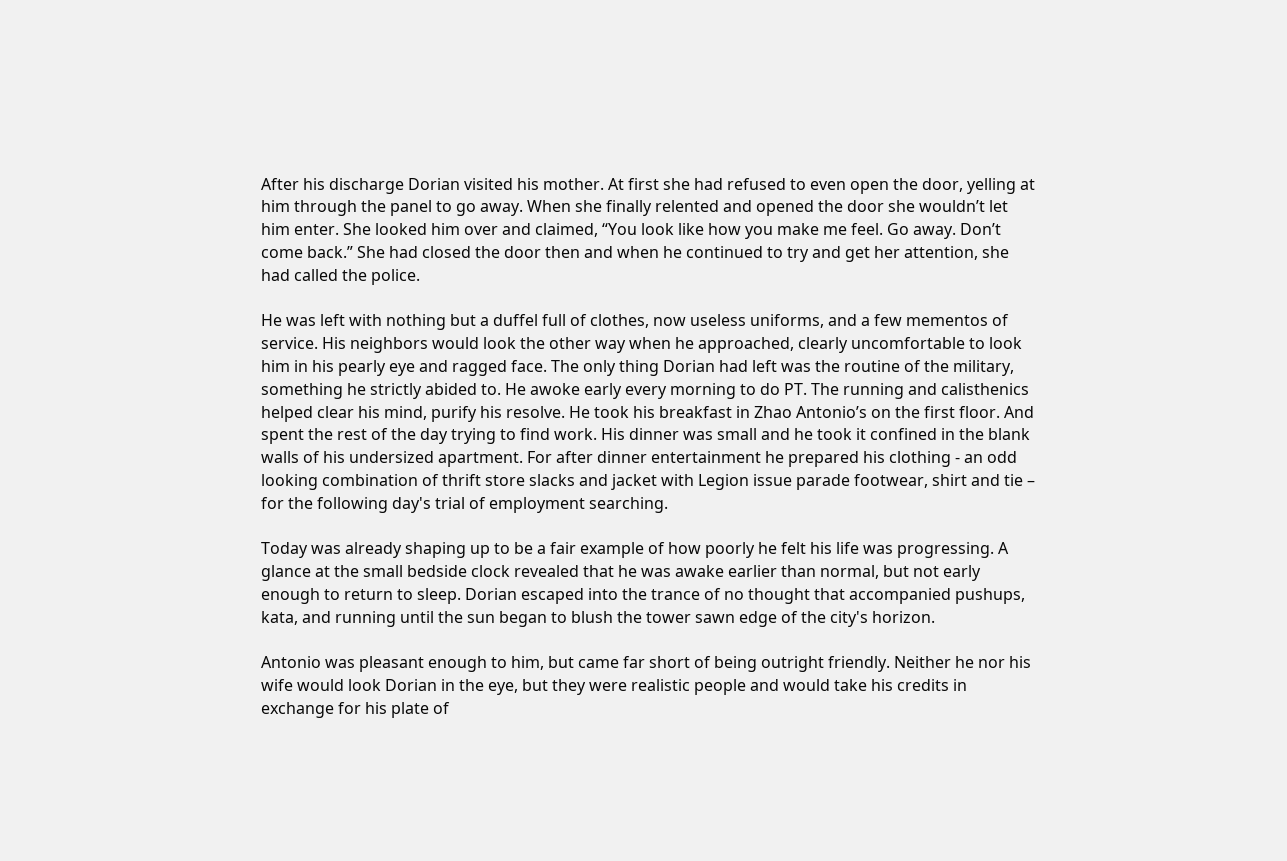After his discharge Dorian visited his mother. At first she had refused to even open the door, yelling at him through the panel to go away. When she finally relented and opened the door she wouldn’t let him enter. She looked him over and claimed, “You look like how you make me feel. Go away. Don’t come back.” She had closed the door then and when he continued to try and get her attention, she had called the police.

He was left with nothing but a duffel full of clothes, now useless uniforms, and a few mementos of service. His neighbors would look the other way when he approached, clearly uncomfortable to look him in his pearly eye and ragged face. The only thing Dorian had left was the routine of the military, something he strictly abided to. He awoke early every morning to do PT. The running and calisthenics helped clear his mind, purify his resolve. He took his breakfast in Zhao Antonio’s on the first floor. And spent the rest of the day trying to find work. His dinner was small and he took it confined in the blank walls of his undersized apartment. For after dinner entertainment he prepared his clothing - an odd looking combination of thrift store slacks and jacket with Legion issue parade footwear, shirt and tie – for the following day's trial of employment searching.

Today was already shaping up to be a fair example of how poorly he felt his life was progressing. A glance at the small bedside clock revealed that he was awake earlier than normal, but not early enough to return to sleep. Dorian escaped into the trance of no thought that accompanied pushups, kata, and running until the sun began to blush the tower sawn edge of the city's horizon.

Antonio was pleasant enough to him, but came far short of being outright friendly. Neither he nor his wife would look Dorian in the eye, but they were realistic people and would take his credits in exchange for his plate of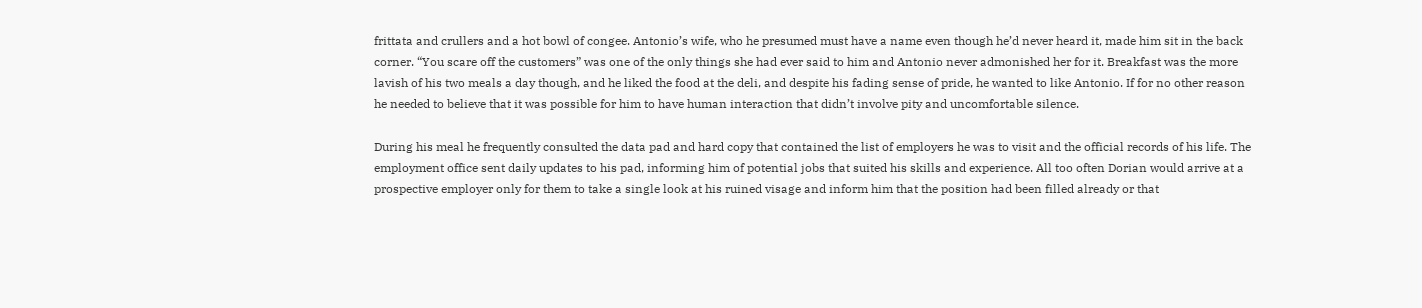frittata and crullers and a hot bowl of congee. Antonio’s wife, who he presumed must have a name even though he’d never heard it, made him sit in the back corner. “You scare off the customers” was one of the only things she had ever said to him and Antonio never admonished her for it. Breakfast was the more lavish of his two meals a day though, and he liked the food at the deli, and despite his fading sense of pride, he wanted to like Antonio. If for no other reason he needed to believe that it was possible for him to have human interaction that didn’t involve pity and uncomfortable silence.

During his meal he frequently consulted the data pad and hard copy that contained the list of employers he was to visit and the official records of his life. The employment office sent daily updates to his pad, informing him of potential jobs that suited his skills and experience. All too often Dorian would arrive at a prospective employer only for them to take a single look at his ruined visage and inform him that the position had been filled already or that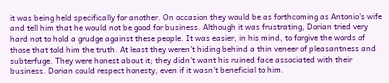it was being held specifically for another. On occasion they would be as forthcoming as Antonio's wife and tell him that he would not be good for business. Although it was frustrating, Dorian tried very hard not to hold a grudge against these people. It was easier, in his mind, to forgive the words of those that told him the truth. At least they weren't hiding behind a thin veneer of pleasantness and subterfuge. They were honest about it; they didn't want his ruined face associated with their business. Dorian could respect honesty, even if it wasn't beneficial to him.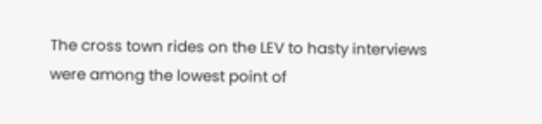The cross town rides on the LEV to hasty interviews were among the lowest point of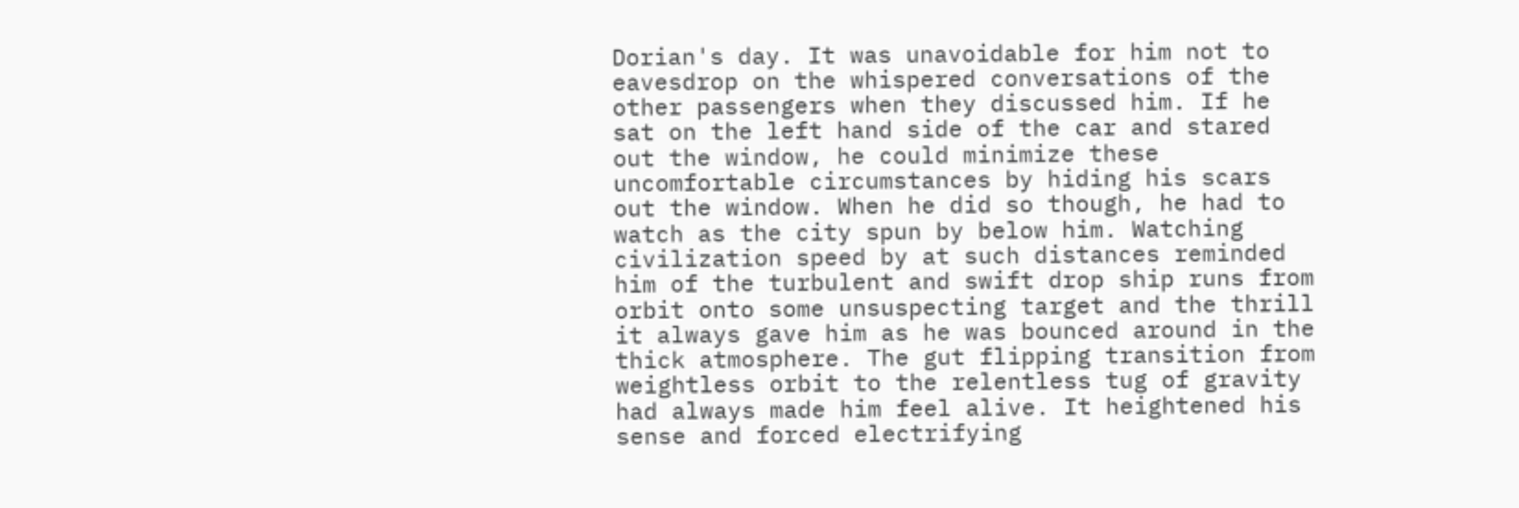Dorian's day. It was unavoidable for him not to eavesdrop on the whispered conversations of the other passengers when they discussed him. If he sat on the left hand side of the car and stared out the window, he could minimize these uncomfortable circumstances by hiding his scars out the window. When he did so though, he had to watch as the city spun by below him. Watching civilization speed by at such distances reminded him of the turbulent and swift drop ship runs from orbit onto some unsuspecting target and the thrill it always gave him as he was bounced around in the thick atmosphere. The gut flipping transition from weightless orbit to the relentless tug of gravity had always made him feel alive. It heightened his sense and forced electrifying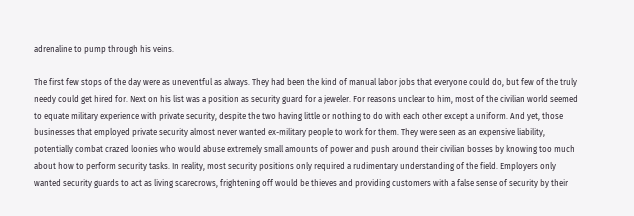adrenaline to pump through his veins.

The first few stops of the day were as uneventful as always. They had been the kind of manual labor jobs that everyone could do, but few of the truly needy could get hired for. Next on his list was a position as security guard for a jeweler. For reasons unclear to him, most of the civilian world seemed to equate military experience with private security, despite the two having little or nothing to do with each other except a uniform. And yet, those businesses that employed private security almost never wanted ex-military people to work for them. They were seen as an expensive liability, potentially combat crazed loonies who would abuse extremely small amounts of power and push around their civilian bosses by knowing too much about how to perform security tasks. In reality, most security positions only required a rudimentary understanding of the field. Employers only wanted security guards to act as living scarecrows, frightening off would be thieves and providing customers with a false sense of security by their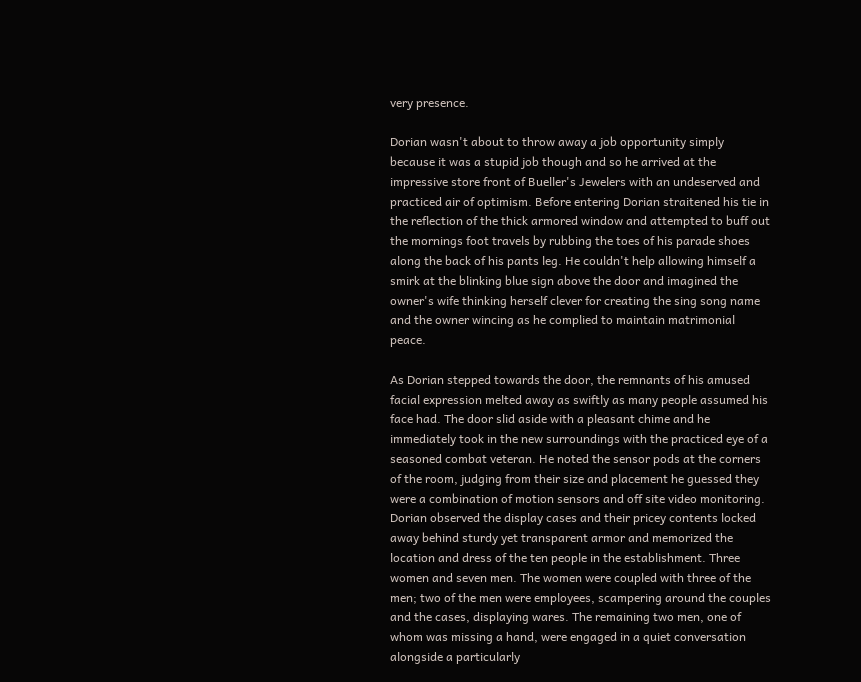very presence.

Dorian wasn't about to throw away a job opportunity simply because it was a stupid job though and so he arrived at the impressive store front of Bueller's Jewelers with an undeserved and practiced air of optimism. Before entering Dorian straitened his tie in the reflection of the thick armored window and attempted to buff out the mornings foot travels by rubbing the toes of his parade shoes along the back of his pants leg. He couldn't help allowing himself a smirk at the blinking blue sign above the door and imagined the owner's wife thinking herself clever for creating the sing song name and the owner wincing as he complied to maintain matrimonial peace.

As Dorian stepped towards the door, the remnants of his amused facial expression melted away as swiftly as many people assumed his face had. The door slid aside with a pleasant chime and he immediately took in the new surroundings with the practiced eye of a seasoned combat veteran. He noted the sensor pods at the corners of the room, judging from their size and placement he guessed they were a combination of motion sensors and off site video monitoring. Dorian observed the display cases and their pricey contents locked away behind sturdy yet transparent armor and memorized the location and dress of the ten people in the establishment. Three women and seven men. The women were coupled with three of the men; two of the men were employees, scampering around the couples and the cases, displaying wares. The remaining two men, one of whom was missing a hand, were engaged in a quiet conversation alongside a particularly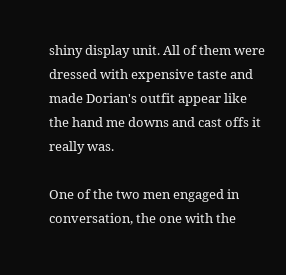shiny display unit. All of them were dressed with expensive taste and made Dorian's outfit appear like the hand me downs and cast offs it really was.

One of the two men engaged in conversation, the one with the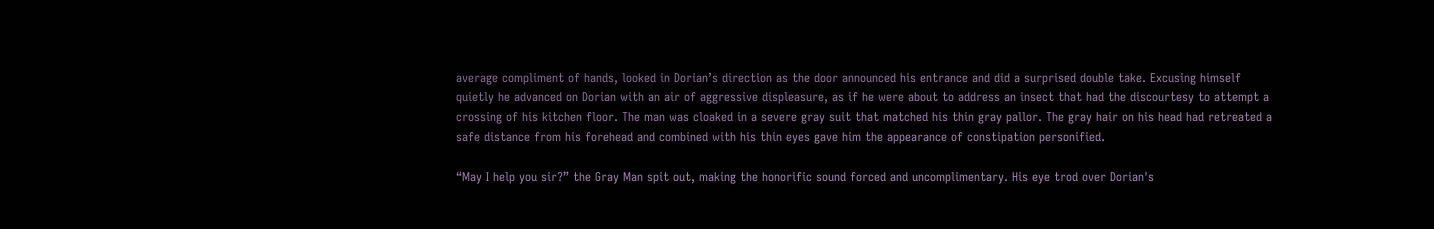average compliment of hands, looked in Dorian’s direction as the door announced his entrance and did a surprised double take. Excusing himself quietly he advanced on Dorian with an air of aggressive displeasure, as if he were about to address an insect that had the discourtesy to attempt a crossing of his kitchen floor. The man was cloaked in a severe gray suit that matched his thin gray pallor. The gray hair on his head had retreated a safe distance from his forehead and combined with his thin eyes gave him the appearance of constipation personified.

“May I help you sir?” the Gray Man spit out, making the honorific sound forced and uncomplimentary. His eye trod over Dorian's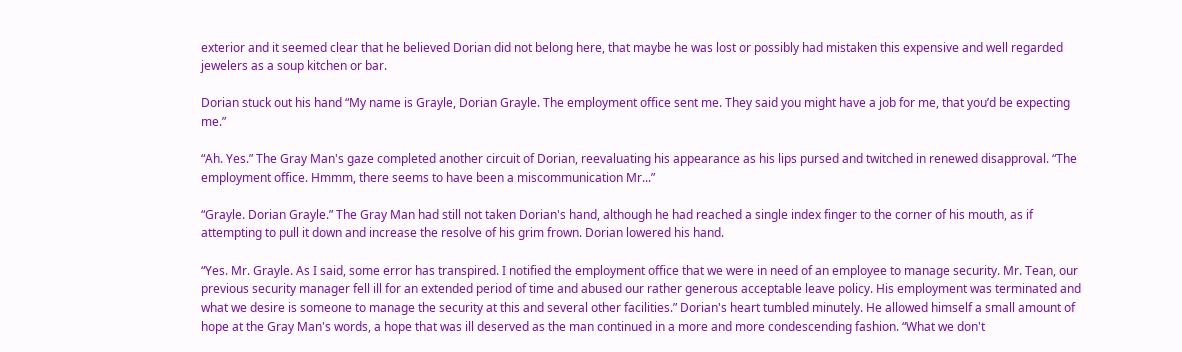exterior and it seemed clear that he believed Dorian did not belong here, that maybe he was lost or possibly had mistaken this expensive and well regarded jewelers as a soup kitchen or bar.

Dorian stuck out his hand “My name is Grayle, Dorian Grayle. The employment office sent me. They said you might have a job for me, that you’d be expecting me.”

“Ah. Yes.” The Gray Man's gaze completed another circuit of Dorian, reevaluating his appearance as his lips pursed and twitched in renewed disapproval. “The employment office. Hmmm, there seems to have been a miscommunication Mr...”

“Grayle. Dorian Grayle.” The Gray Man had still not taken Dorian's hand, although he had reached a single index finger to the corner of his mouth, as if attempting to pull it down and increase the resolve of his grim frown. Dorian lowered his hand.

“Yes. Mr. Grayle. As I said, some error has transpired. I notified the employment office that we were in need of an employee to manage security. Mr. Tean, our previous security manager fell ill for an extended period of time and abused our rather generous acceptable leave policy. His employment was terminated and what we desire is someone to manage the security at this and several other facilities.” Dorian's heart tumbled minutely. He allowed himself a small amount of hope at the Gray Man's words, a hope that was ill deserved as the man continued in a more and more condescending fashion. “What we don't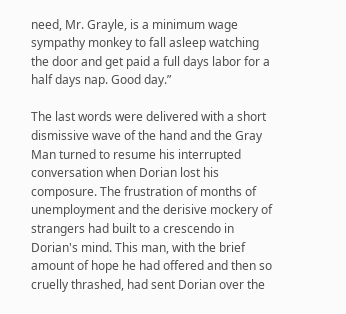need, Mr. Grayle, is a minimum wage sympathy monkey to fall asleep watching the door and get paid a full days labor for a half days nap. Good day.”

The last words were delivered with a short dismissive wave of the hand and the Gray Man turned to resume his interrupted conversation when Dorian lost his composure. The frustration of months of unemployment and the derisive mockery of strangers had built to a crescendo in Dorian's mind. This man, with the brief amount of hope he had offered and then so cruelly thrashed, had sent Dorian over the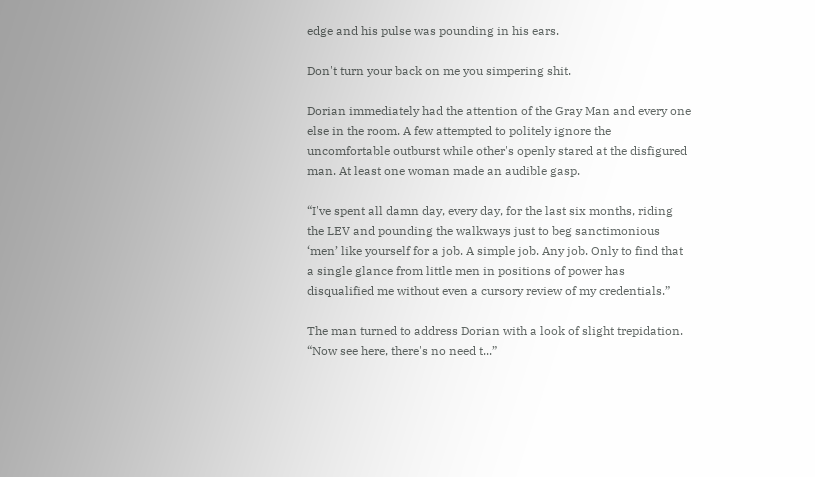edge and his pulse was pounding in his ears.

Don't turn your back on me you simpering shit.

Dorian immediately had the attention of the Gray Man and every one else in the room. A few attempted to politely ignore the uncomfortable outburst while other's openly stared at the disfigured man. At least one woman made an audible gasp.

“I've spent all damn day, every day, for the last six months, riding the LEV and pounding the walkways just to beg sanctimonious ‘men’ like yourself for a job. A simple job. Any job. Only to find that a single glance from little men in positions of power has disqualified me without even a cursory review of my credentials.”

The man turned to address Dorian with a look of slight trepidation. “Now see here, there's no need t...”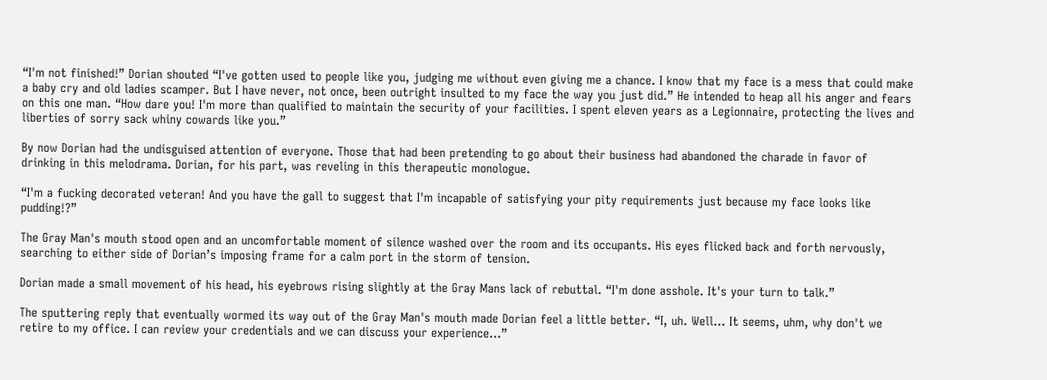“I'm not finished!” Dorian shouted “I've gotten used to people like you, judging me without even giving me a chance. I know that my face is a mess that could make a baby cry and old ladies scamper. But I have never, not once, been outright insulted to my face the way you just did.” He intended to heap all his anger and fears on this one man. “How dare you! I'm more than qualified to maintain the security of your facilities. I spent eleven years as a Legionnaire, protecting the lives and liberties of sorry sack whiny cowards like you.”

By now Dorian had the undisguised attention of everyone. Those that had been pretending to go about their business had abandoned the charade in favor of drinking in this melodrama. Dorian, for his part, was reveling in this therapeutic monologue.

“I'm a fucking decorated veteran! And you have the gall to suggest that I'm incapable of satisfying your pity requirements just because my face looks like pudding!?”

The Gray Man's mouth stood open and an uncomfortable moment of silence washed over the room and its occupants. His eyes flicked back and forth nervously, searching to either side of Dorian’s imposing frame for a calm port in the storm of tension.

Dorian made a small movement of his head, his eyebrows rising slightly at the Gray Mans lack of rebuttal. “I'm done asshole. It's your turn to talk.”

The sputtering reply that eventually wormed its way out of the Gray Man's mouth made Dorian feel a little better. “I, uh. Well... It seems, uhm, why don't we retire to my office. I can review your credentials and we can discuss your experience...”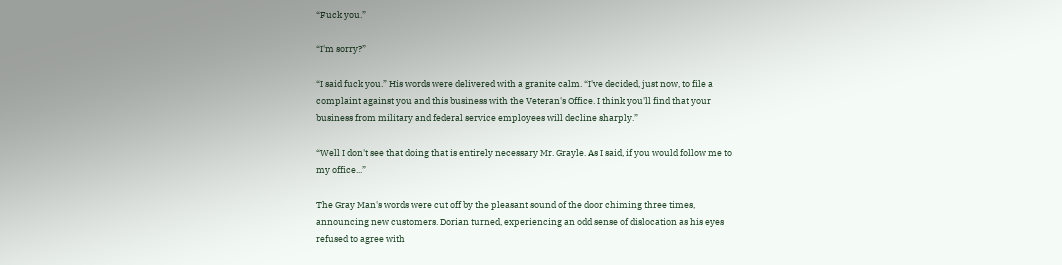“Fuck you.”

“I'm sorry?”

“I said fuck you.” His words were delivered with a granite calm. “I've decided, just now, to file a complaint against you and this business with the Veteran's Office. I think you'll find that your business from military and federal service employees will decline sharply.”

“Well I don't see that doing that is entirely necessary Mr. Grayle. As I said, if you would follow me to my office...”

The Gray Man's words were cut off by the pleasant sound of the door chiming three times, announcing new customers. Dorian turned, experiencing an odd sense of dislocation as his eyes refused to agree with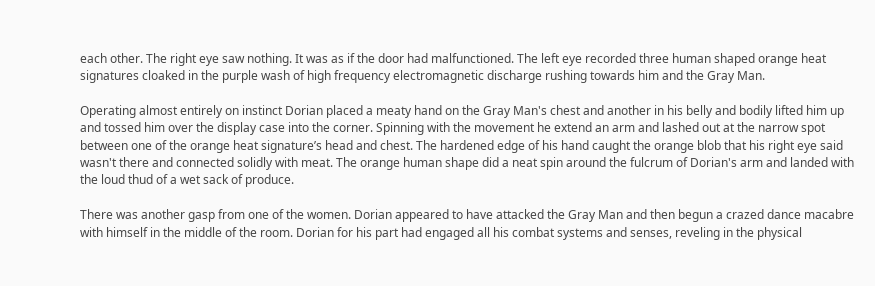each other. The right eye saw nothing. It was as if the door had malfunctioned. The left eye recorded three human shaped orange heat signatures cloaked in the purple wash of high frequency electromagnetic discharge rushing towards him and the Gray Man.

Operating almost entirely on instinct Dorian placed a meaty hand on the Gray Man's chest and another in his belly and bodily lifted him up and tossed him over the display case into the corner. Spinning with the movement he extend an arm and lashed out at the narrow spot between one of the orange heat signature’s head and chest. The hardened edge of his hand caught the orange blob that his right eye said wasn't there and connected solidly with meat. The orange human shape did a neat spin around the fulcrum of Dorian's arm and landed with the loud thud of a wet sack of produce.

There was another gasp from one of the women. Dorian appeared to have attacked the Gray Man and then begun a crazed dance macabre with himself in the middle of the room. Dorian for his part had engaged all his combat systems and senses, reveling in the physical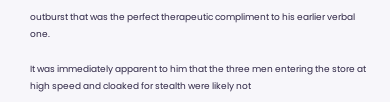outburst that was the perfect therapeutic compliment to his earlier verbal one.

It was immediately apparent to him that the three men entering the store at high speed and cloaked for stealth were likely not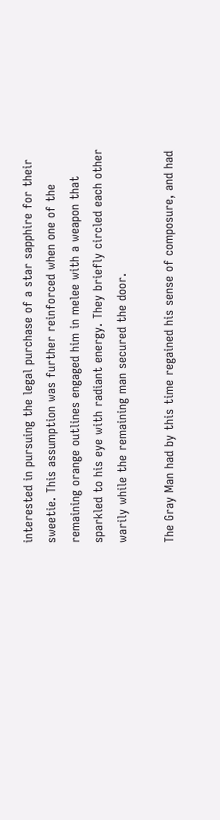interested in pursuing the legal purchase of a star sapphire for their sweetie. This assumption was further reinforced when one of the remaining orange outlines engaged him in melee with a weapon that sparkled to his eye with radiant energy. They briefly circled each other warily while the remaining man secured the door.

The Gray Man had by this time regained his sense of composure, and had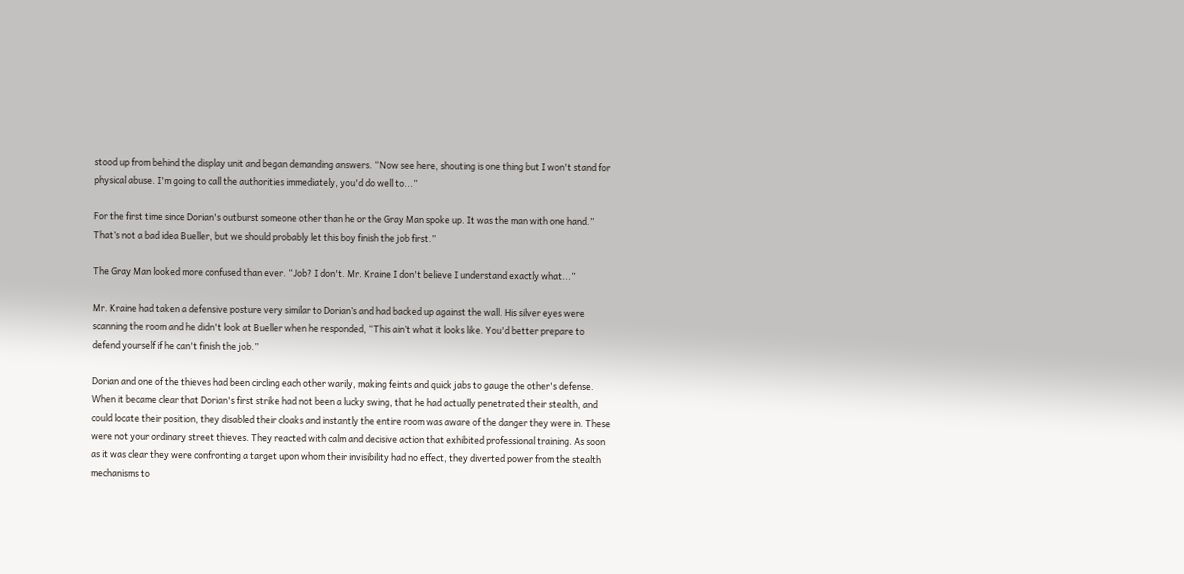stood up from behind the display unit and began demanding answers. “Now see here, shouting is one thing but I won't stand for physical abuse. I'm going to call the authorities immediately, you'd do well to...”

For the first time since Dorian's outburst someone other than he or the Gray Man spoke up. It was the man with one hand.” That’s not a bad idea Bueller, but we should probably let this boy finish the job first.”

The Gray Man looked more confused than ever. “Job? I don't. Mr. Kraine I don't believe I understand exactly what...”

Mr. Kraine had taken a defensive posture very similar to Dorian’s and had backed up against the wall. His silver eyes were scanning the room and he didn't look at Bueller when he responded, “This ain’t what it looks like. You'd better prepare to defend yourself if he can't finish the job.”

Dorian and one of the thieves had been circling each other warily, making feints and quick jabs to gauge the other's defense. When it became clear that Dorian's first strike had not been a lucky swing, that he had actually penetrated their stealth, and could locate their position, they disabled their cloaks and instantly the entire room was aware of the danger they were in. These were not your ordinary street thieves. They reacted with calm and decisive action that exhibited professional training. As soon as it was clear they were confronting a target upon whom their invisibility had no effect, they diverted power from the stealth mechanisms to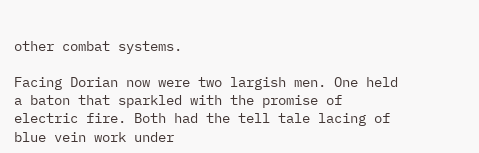other combat systems.

Facing Dorian now were two largish men. One held a baton that sparkled with the promise of electric fire. Both had the tell tale lacing of blue vein work under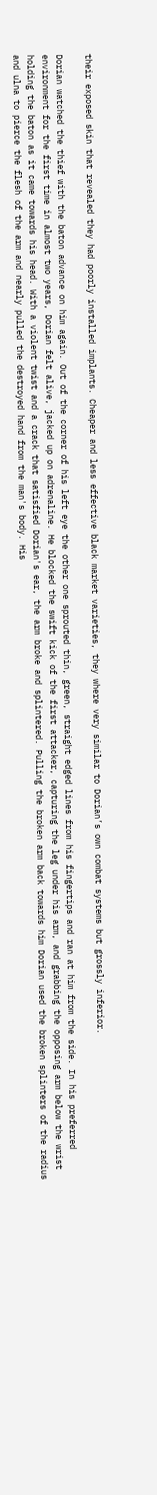their exposed skin that revealed they had poorly installed implants. Cheaper and less effective black market varieties, they where very similar to Dorian’s own combat systems but grossly inferior.

Dorian watched the thief with the baton advance on him again. Out of the corner of his left eye the other one sprouted thin, green, straight edged lines from his fingertips and ran at him from the side. In his preferred environment for the first time in almost two years, Dorian felt alive, jacked up on adrenaline. He blocked the swift kick of the first attacker, capturing the leg under his arm, and grabbing the opposing arm below the wrist holding the baton as it came towards his head. With a violent twist and a crack that satisfied Dorian's ear, the arm broke and splintered. Pulling the broken arm back towards him Dorian used the broken splinters of the radius and ulna to pierce the flesh of the arm and nearly pulled the destroyed hand from the man's body. His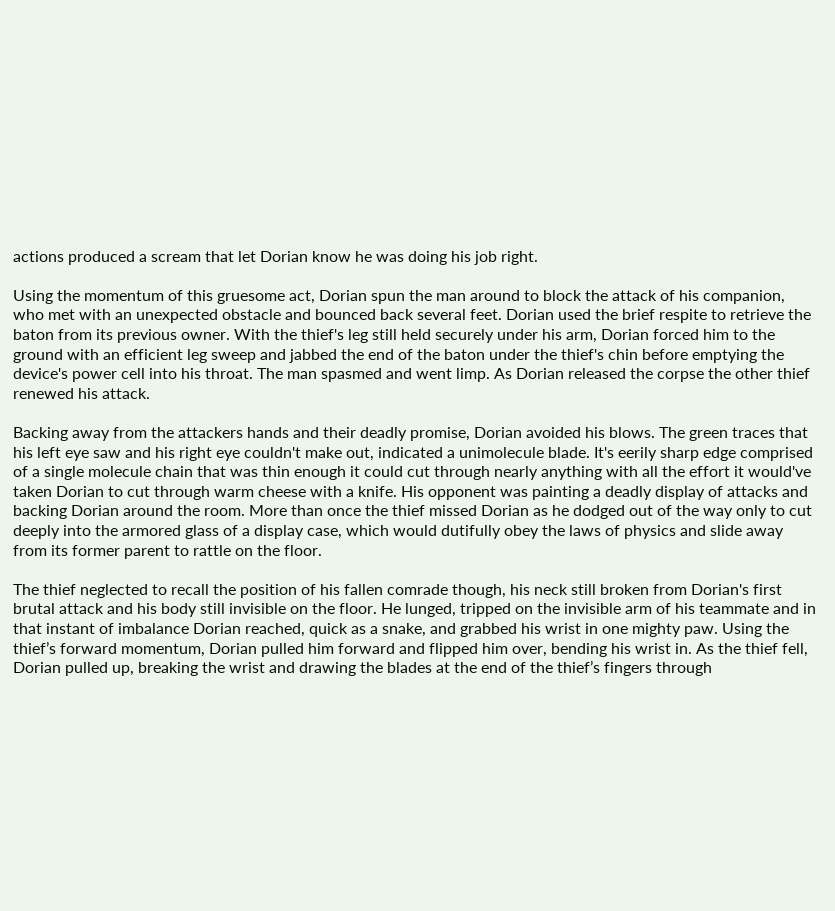actions produced a scream that let Dorian know he was doing his job right.

Using the momentum of this gruesome act, Dorian spun the man around to block the attack of his companion, who met with an unexpected obstacle and bounced back several feet. Dorian used the brief respite to retrieve the baton from its previous owner. With the thief's leg still held securely under his arm, Dorian forced him to the ground with an efficient leg sweep and jabbed the end of the baton under the thief's chin before emptying the device's power cell into his throat. The man spasmed and went limp. As Dorian released the corpse the other thief renewed his attack.

Backing away from the attackers hands and their deadly promise, Dorian avoided his blows. The green traces that his left eye saw and his right eye couldn't make out, indicated a unimolecule blade. It's eerily sharp edge comprised of a single molecule chain that was thin enough it could cut through nearly anything with all the effort it would've taken Dorian to cut through warm cheese with a knife. His opponent was painting a deadly display of attacks and backing Dorian around the room. More than once the thief missed Dorian as he dodged out of the way only to cut deeply into the armored glass of a display case, which would dutifully obey the laws of physics and slide away from its former parent to rattle on the floor.

The thief neglected to recall the position of his fallen comrade though, his neck still broken from Dorian's first brutal attack and his body still invisible on the floor. He lunged, tripped on the invisible arm of his teammate and in that instant of imbalance Dorian reached, quick as a snake, and grabbed his wrist in one mighty paw. Using the thief’s forward momentum, Dorian pulled him forward and flipped him over, bending his wrist in. As the thief fell, Dorian pulled up, breaking the wrist and drawing the blades at the end of the thief’s fingers through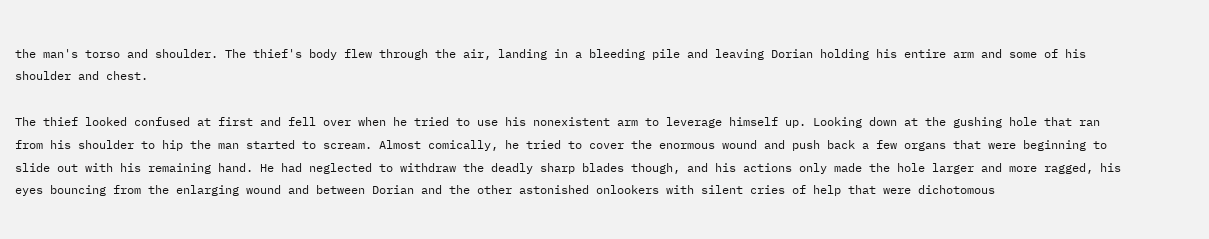the man's torso and shoulder. The thief's body flew through the air, landing in a bleeding pile and leaving Dorian holding his entire arm and some of his shoulder and chest.

The thief looked confused at first and fell over when he tried to use his nonexistent arm to leverage himself up. Looking down at the gushing hole that ran from his shoulder to hip the man started to scream. Almost comically, he tried to cover the enormous wound and push back a few organs that were beginning to slide out with his remaining hand. He had neglected to withdraw the deadly sharp blades though, and his actions only made the hole larger and more ragged, his eyes bouncing from the enlarging wound and between Dorian and the other astonished onlookers with silent cries of help that were dichotomous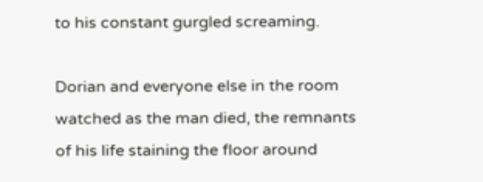to his constant gurgled screaming.

Dorian and everyone else in the room watched as the man died, the remnants of his life staining the floor around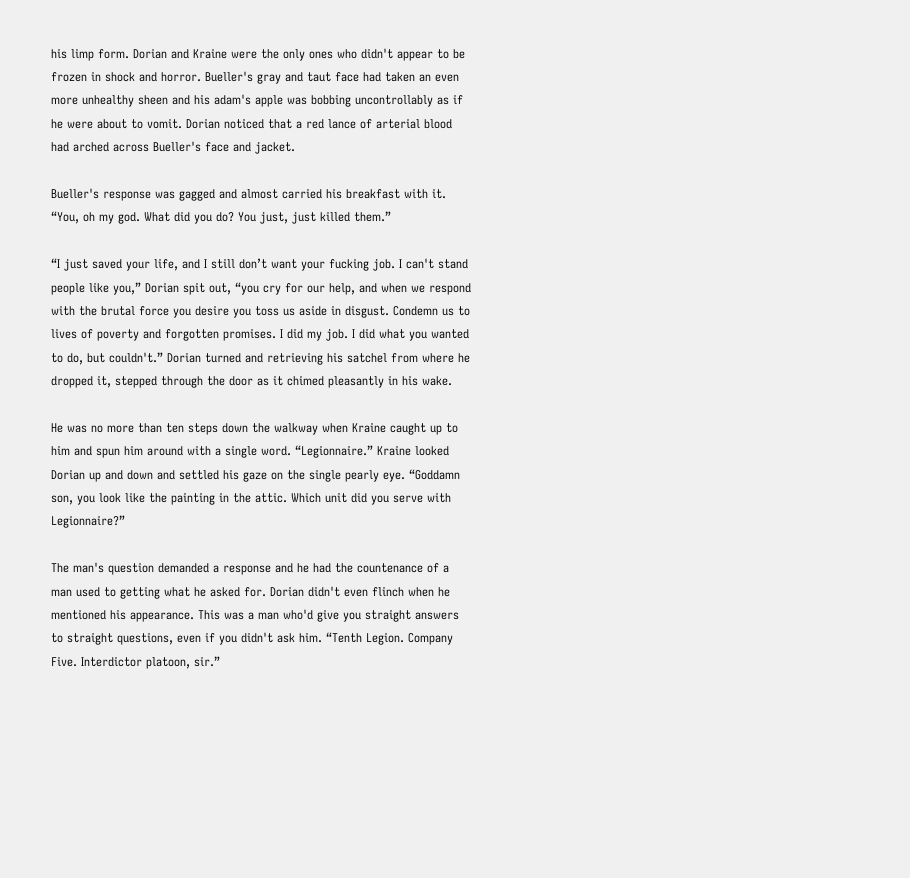his limp form. Dorian and Kraine were the only ones who didn't appear to be frozen in shock and horror. Bueller's gray and taut face had taken an even more unhealthy sheen and his adam's apple was bobbing uncontrollably as if he were about to vomit. Dorian noticed that a red lance of arterial blood had arched across Bueller's face and jacket.

Bueller's response was gagged and almost carried his breakfast with it. “You, oh my god. What did you do? You just, just killed them.”

“I just saved your life, and I still don’t want your fucking job. I can't stand people like you,” Dorian spit out, “you cry for our help, and when we respond with the brutal force you desire you toss us aside in disgust. Condemn us to lives of poverty and forgotten promises. I did my job. I did what you wanted to do, but couldn't.” Dorian turned and retrieving his satchel from where he dropped it, stepped through the door as it chimed pleasantly in his wake.

He was no more than ten steps down the walkway when Kraine caught up to him and spun him around with a single word. “Legionnaire.” Kraine looked Dorian up and down and settled his gaze on the single pearly eye. “Goddamn son, you look like the painting in the attic. Which unit did you serve with Legionnaire?”

The man's question demanded a response and he had the countenance of a man used to getting what he asked for. Dorian didn't even flinch when he mentioned his appearance. This was a man who'd give you straight answers to straight questions, even if you didn't ask him. “Tenth Legion. Company Five. Interdictor platoon, sir.”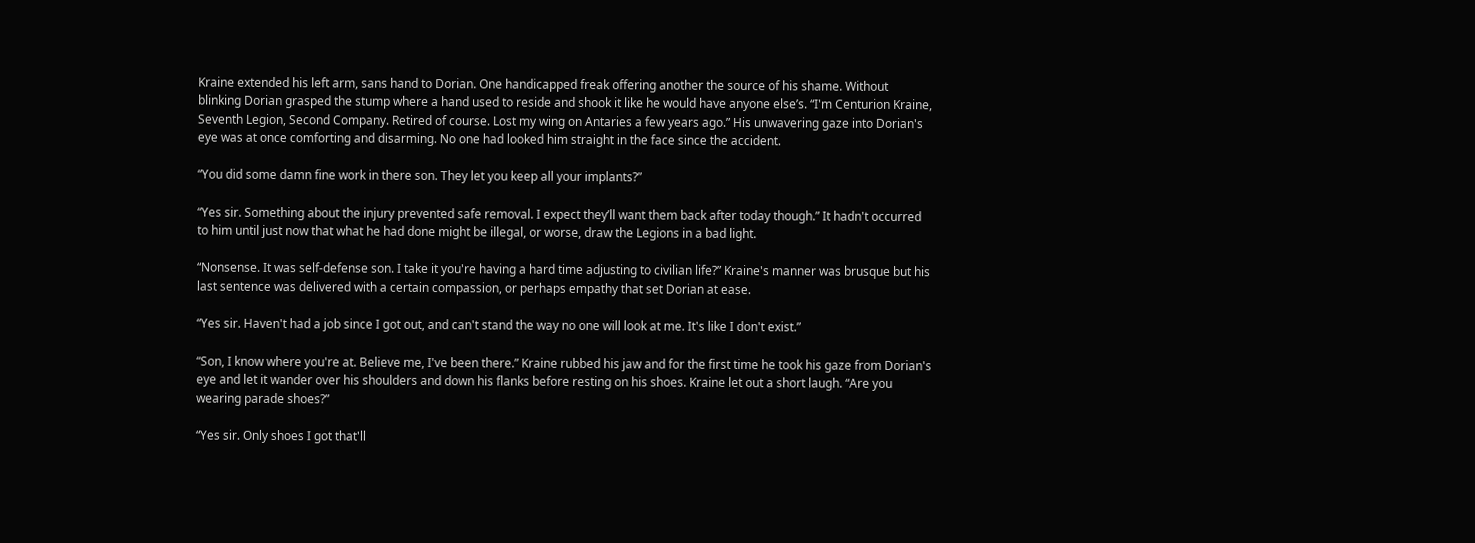Kraine extended his left arm, sans hand to Dorian. One handicapped freak offering another the source of his shame. Without blinking Dorian grasped the stump where a hand used to reside and shook it like he would have anyone else’s. “I'm Centurion Kraine, Seventh Legion, Second Company. Retired of course. Lost my wing on Antaries a few years ago.” His unwavering gaze into Dorian's eye was at once comforting and disarming. No one had looked him straight in the face since the accident.

“You did some damn fine work in there son. They let you keep all your implants?”

“Yes sir. Something about the injury prevented safe removal. I expect they’ll want them back after today though.” It hadn't occurred to him until just now that what he had done might be illegal, or worse, draw the Legions in a bad light.

“Nonsense. It was self-defense son. I take it you're having a hard time adjusting to civilian life?” Kraine's manner was brusque but his last sentence was delivered with a certain compassion, or perhaps empathy that set Dorian at ease.

“Yes sir. Haven't had a job since I got out, and can't stand the way no one will look at me. It's like I don't exist.”

“Son, I know where you're at. Believe me, I've been there.” Kraine rubbed his jaw and for the first time he took his gaze from Dorian's eye and let it wander over his shoulders and down his flanks before resting on his shoes. Kraine let out a short laugh. “Are you wearing parade shoes?”

“Yes sir. Only shoes I got that'll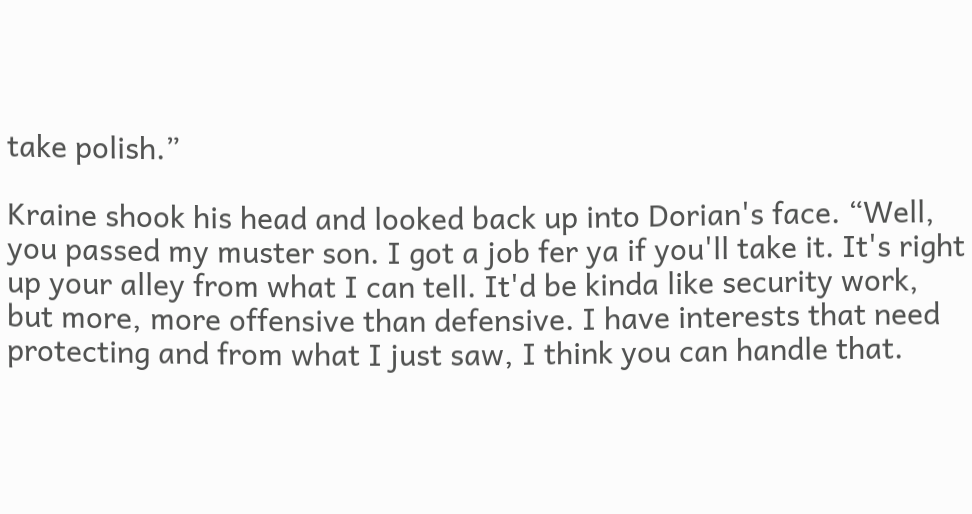take polish.”

Kraine shook his head and looked back up into Dorian's face. “Well, you passed my muster son. I got a job fer ya if you'll take it. It's right up your alley from what I can tell. It'd be kinda like security work, but more, more offensive than defensive. I have interests that need protecting and from what I just saw, I think you can handle that.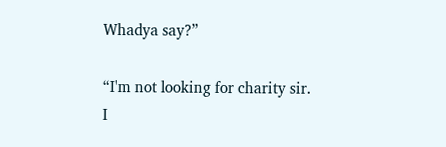Whadya say?”

“I'm not looking for charity sir. I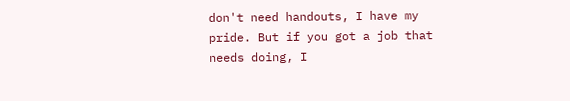don't need handouts, I have my pride. But if you got a job that needs doing, I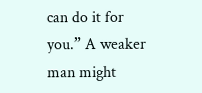can do it for you.” A weaker man might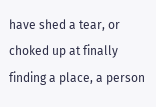have shed a tear, or choked up at finally finding a place, a person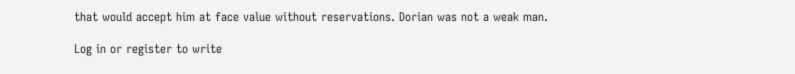that would accept him at face value without reservations. Dorian was not a weak man.

Log in or register to write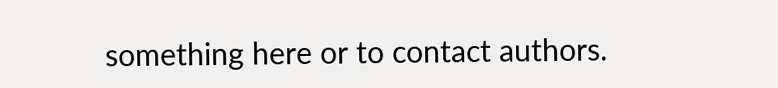something here or to contact authors.